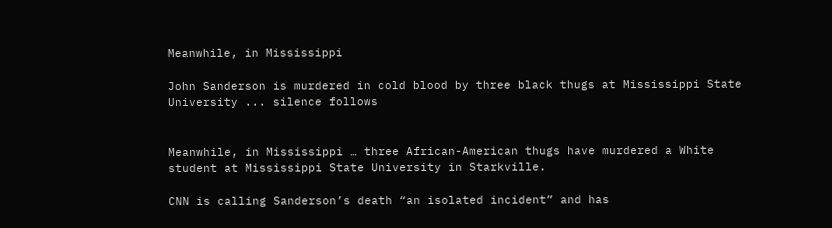Meanwhile, in Mississippi

John Sanderson is murdered in cold blood by three black thugs at Mississippi State University ... silence follows


Meanwhile, in Mississippi … three African-American thugs have murdered a White student at Mississippi State University in Starkville.

CNN is calling Sanderson’s death “an isolated incident” and has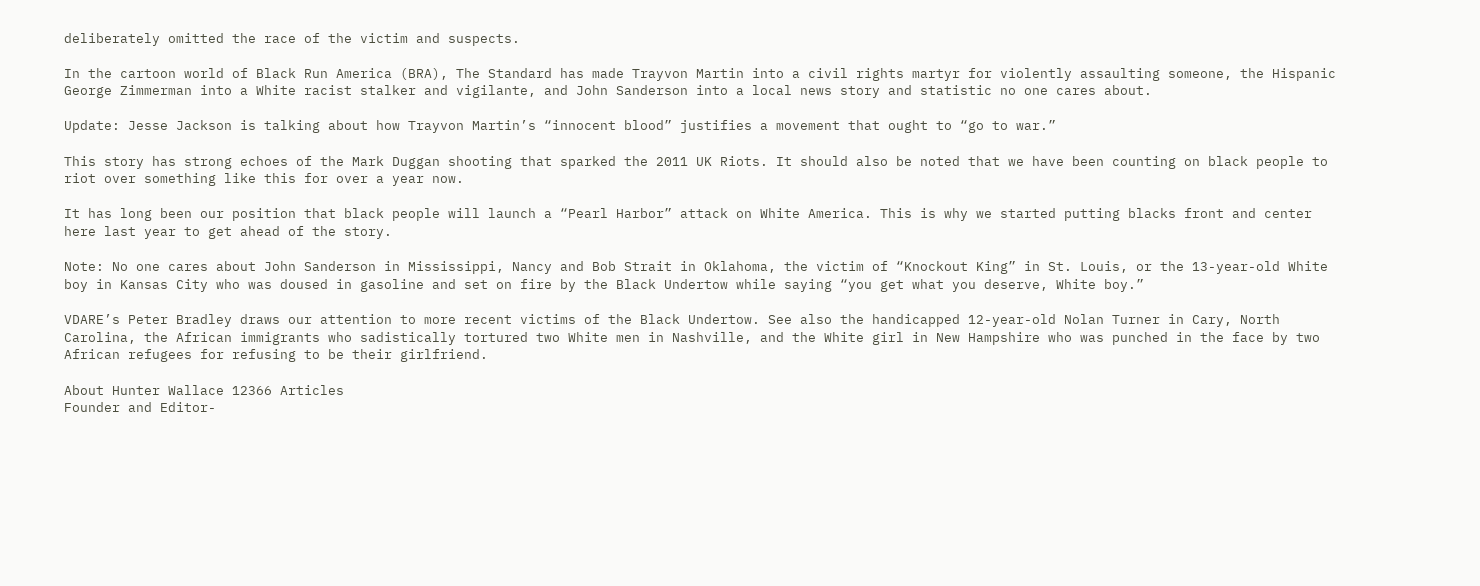deliberately omitted the race of the victim and suspects.

In the cartoon world of Black Run America (BRA), The Standard has made Trayvon Martin into a civil rights martyr for violently assaulting someone, the Hispanic George Zimmerman into a White racist stalker and vigilante, and John Sanderson into a local news story and statistic no one cares about.

Update: Jesse Jackson is talking about how Trayvon Martin’s “innocent blood” justifies a movement that ought to “go to war.”

This story has strong echoes of the Mark Duggan shooting that sparked the 2011 UK Riots. It should also be noted that we have been counting on black people to riot over something like this for over a year now.

It has long been our position that black people will launch a “Pearl Harbor” attack on White America. This is why we started putting blacks front and center here last year to get ahead of the story.

Note: No one cares about John Sanderson in Mississippi, Nancy and Bob Strait in Oklahoma, the victim of “Knockout King” in St. Louis, or the 13-year-old White boy in Kansas City who was doused in gasoline and set on fire by the Black Undertow while saying “you get what you deserve, White boy.”

VDARE’s Peter Bradley draws our attention to more recent victims of the Black Undertow. See also the handicapped 12-year-old Nolan Turner in Cary, North Carolina, the African immigrants who sadistically tortured two White men in Nashville, and the White girl in New Hampshire who was punched in the face by two African refugees for refusing to be their girlfriend.

About Hunter Wallace 12366 Articles
Founder and Editor-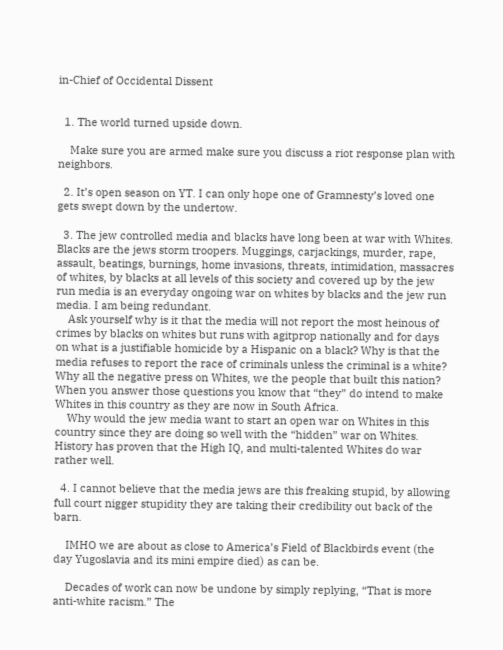in-Chief of Occidental Dissent


  1. The world turned upside down.

    Make sure you are armed make sure you discuss a riot response plan with neighbors.

  2. It’s open season on YT. I can only hope one of Gramnesty’s loved one gets swept down by the undertow.

  3. The jew controlled media and blacks have long been at war with Whites. Blacks are the jews storm troopers. Muggings, carjackings, murder, rape, assault, beatings, burnings, home invasions, threats, intimidation, massacres of whites, by blacks at all levels of this society and covered up by the jew run media is an everyday ongoing war on whites by blacks and the jew run media. I am being redundant.
    Ask yourself why is it that the media will not report the most heinous of crimes by blacks on whites but runs with agitprop nationally and for days on what is a justifiable homicide by a Hispanic on a black? Why is that the media refuses to report the race of criminals unless the criminal is a white? Why all the negative press on Whites, we the people that built this nation? When you answer those questions you know that “they” do intend to make Whites in this country as they are now in South Africa.
    Why would the jew media want to start an open war on Whites in this country since they are doing so well with the “hidden” war on Whites. History has proven that the High IQ, and multi-talented Whites do war rather well.

  4. I cannot believe that the media jews are this freaking stupid, by allowing full court nigger stupidity they are taking their credibility out back of the barn.

    IMHO we are about as close to America’s Field of Blackbirds event (the day Yugoslavia and its mini empire died) as can be.

    Decades of work can now be undone by simply replying, “That is more anti-white racism.” The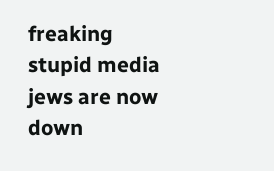freaking stupid media jews are now down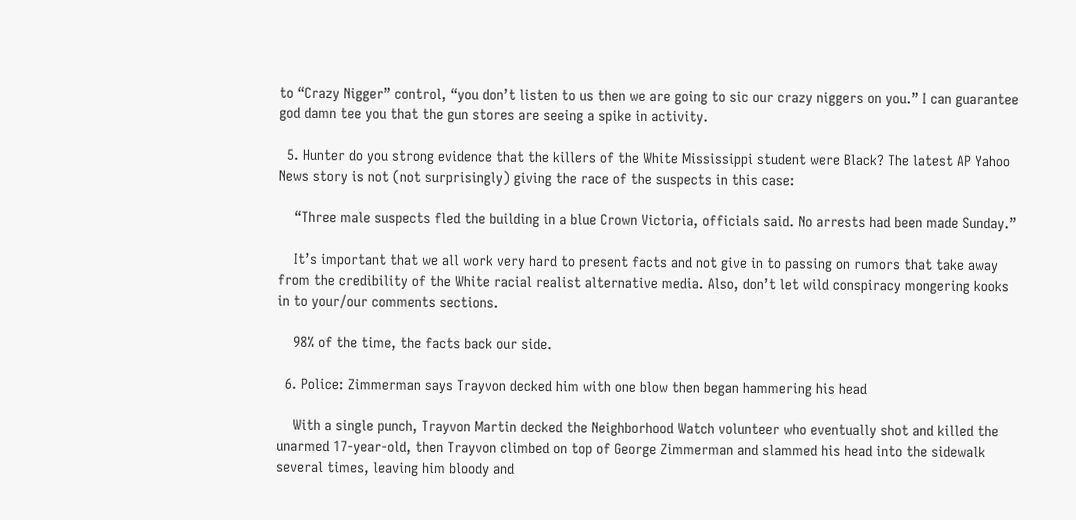to “Crazy Nigger” control, “you don’t listen to us then we are going to sic our crazy niggers on you.” I can guarantee god damn tee you that the gun stores are seeing a spike in activity.

  5. Hunter do you strong evidence that the killers of the White Mississippi student were Black? The latest AP Yahoo News story is not (not surprisingly) giving the race of the suspects in this case:

    “Three male suspects fled the building in a blue Crown Victoria, officials said. No arrests had been made Sunday.”

    It’s important that we all work very hard to present facts and not give in to passing on rumors that take away from the credibility of the White racial realist alternative media. Also, don’t let wild conspiracy mongering kooks in to your/our comments sections.

    98% of the time, the facts back our side.

  6. Police: Zimmerman says Trayvon decked him with one blow then began hammering his head

    With a single punch, Trayvon Martin decked the Neighborhood Watch volunteer who eventually shot and killed the unarmed 17-year-old, then Trayvon climbed on top of George Zimmerman and slammed his head into the sidewalk several times, leaving him bloody and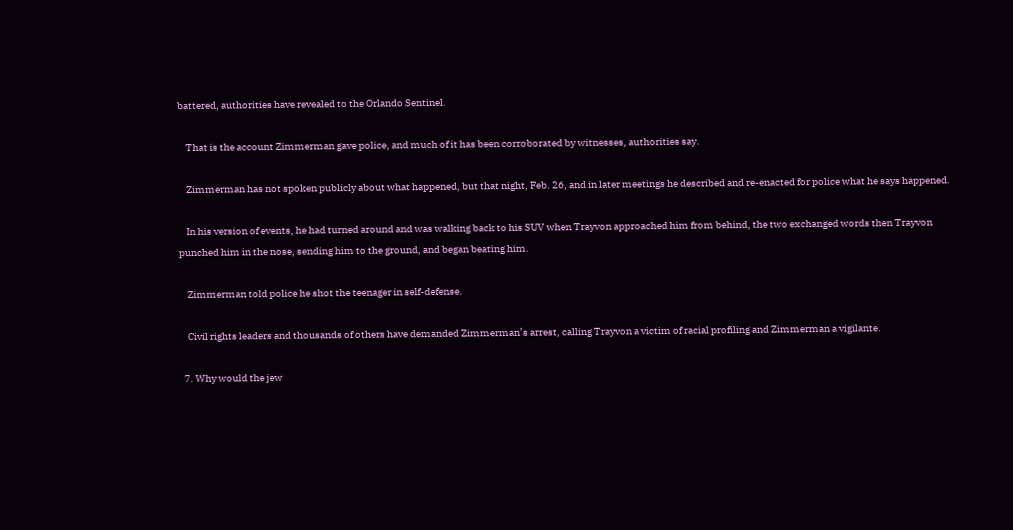battered, authorities have revealed to the Orlando Sentinel.

    That is the account Zimmerman gave police, and much of it has been corroborated by witnesses, authorities say.

    Zimmerman has not spoken publicly about what happened, but that night, Feb. 26, and in later meetings he described and re-enacted for police what he says happened.

    In his version of events, he had turned around and was walking back to his SUV when Trayvon approached him from behind, the two exchanged words then Trayvon punched him in the nose, sending him to the ground, and began beating him.

    Zimmerman told police he shot the teenager in self-defense.

    Civil rights leaders and thousands of others have demanded Zimmerman’s arrest, calling Trayvon a victim of racial profiling and Zimmerman a vigilante.

  7. Why would the jew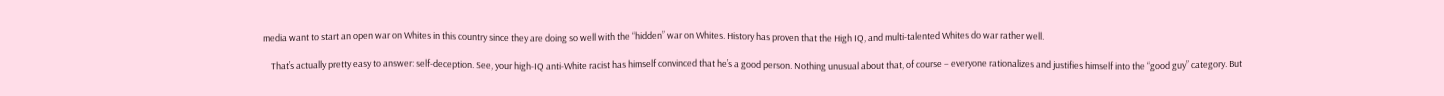media want to start an open war on Whites in this country since they are doing so well with the “hidden” war on Whites. History has proven that the High IQ, and multi-talented Whites do war rather well.

    That’s actually pretty easy to answer: self-deception. See, your high-IQ anti-White racist has himself convinced that he’s a good person. Nothing unusual about that, of course – everyone rationalizes and justifies himself into the “good guy” category. But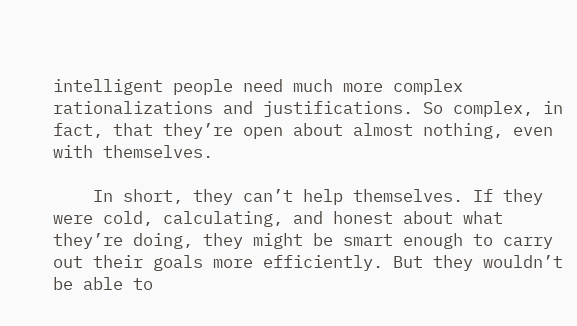intelligent people need much more complex rationalizations and justifications. So complex, in fact, that they’re open about almost nothing, even with themselves.

    In short, they can’t help themselves. If they were cold, calculating, and honest about what they’re doing, they might be smart enough to carry out their goals more efficiently. But they wouldn’t be able to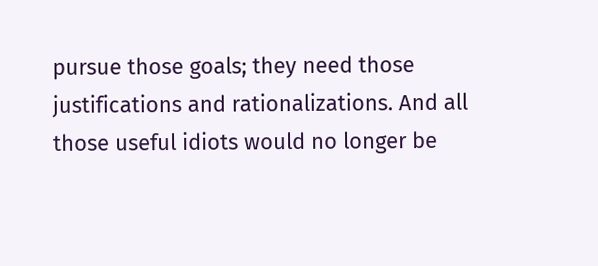pursue those goals; they need those justifications and rationalizations. And all those useful idiots would no longer be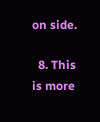on side.

  8. This is more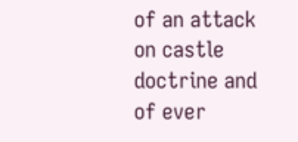of an attack on castle doctrine and of ever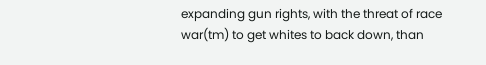expanding gun rights, with the threat of race war(tm) to get whites to back down, than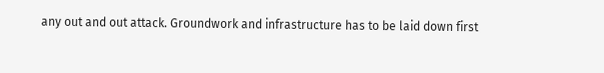any out and out attack. Groundwork and infrastructure has to be laid down first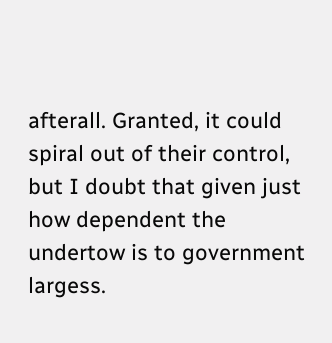afterall. Granted, it could spiral out of their control, but I doubt that given just how dependent the undertow is to government largess.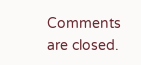Comments are closed.